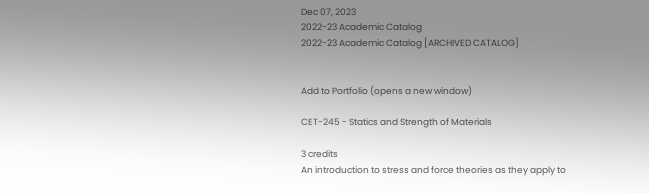Dec 07, 2023
2022-23 Academic Catalog
2022-23 Academic Catalog [ARCHIVED CATALOG]


Add to Portfolio (opens a new window)

CET-245 - Statics and Strength of Materials

3 credits
An introduction to stress and force theories as they apply to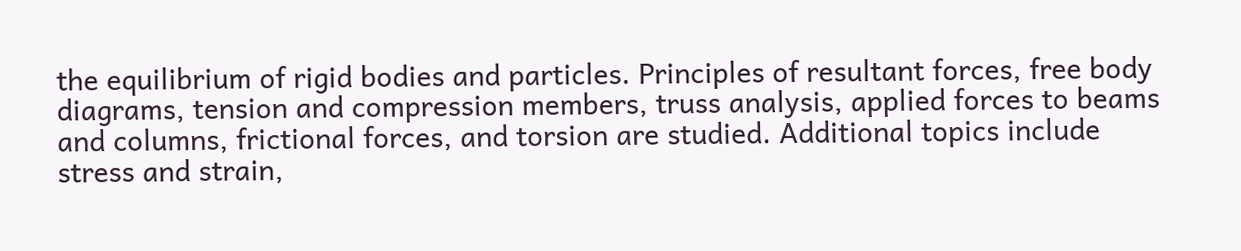the equilibrium of rigid bodies and particles. Principles of resultant forces, free body diagrams, tension and compression members, truss analysis, applied forces to beams and columns, frictional forces, and torsion are studied. Additional topics include stress and strain,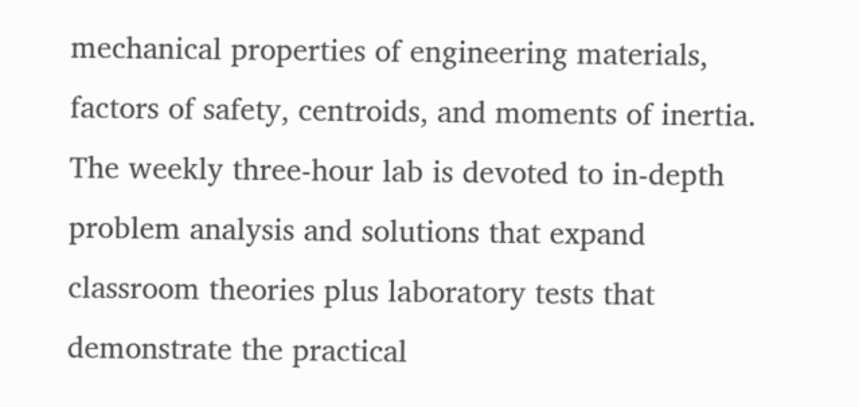mechanical properties of engineering materials, factors of safety, centroids, and moments of inertia. The weekly three-hour lab is devoted to in-depth problem analysis and solutions that expand classroom theories plus laboratory tests that demonstrate the practical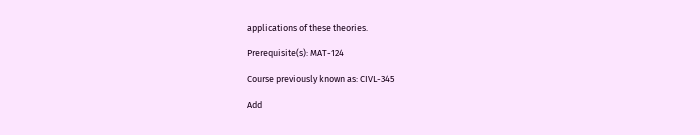applications of these theories.

Prerequisite(s): MAT-124

Course previously known as: CIVL-345

Add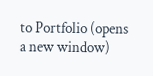to Portfolio (opens a new window)